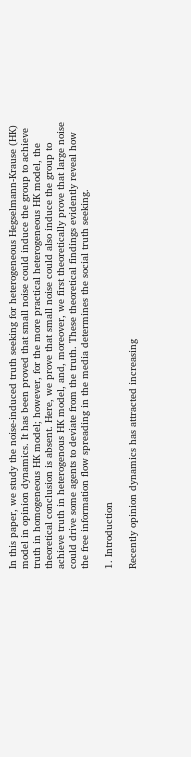In this paper, we study the noise-induced truth seeking for heterogeneous Hegselmann-Krause (HK) model in opinion dynamics. It has been proved that small noise could induce the group to achieve truth in homogeneous HK model; however, for the more practical heterogeneous HK model, the theoretical conclusion is absent. Here, we prove that small noise could also induce the group to achieve truth in heterogenous HK model, and, moreover, we first theoretically prove that large noise could drive some agents to deviate from the truth. These theoretical findings evidently reveal how the free information flow spreading in the media determines the social truth seeking.

1. Introduction

Recently opinion dynamics has attracted increasing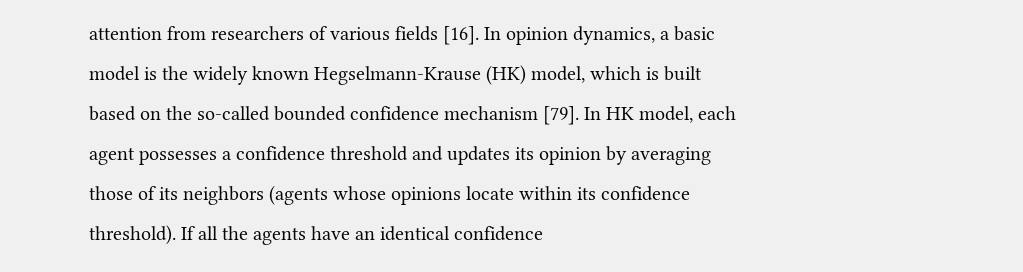attention from researchers of various fields [16]. In opinion dynamics, a basic model is the widely known Hegselmann-Krause (HK) model, which is built based on the so-called bounded confidence mechanism [79]. In HK model, each agent possesses a confidence threshold and updates its opinion by averaging those of its neighbors (agents whose opinions locate within its confidence threshold). If all the agents have an identical confidence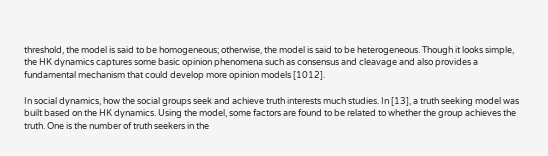threshold, the model is said to be homogeneous; otherwise, the model is said to be heterogeneous. Though it looks simple, the HK dynamics captures some basic opinion phenomena such as consensus and cleavage and also provides a fundamental mechanism that could develop more opinion models [1012].

In social dynamics, how the social groups seek and achieve truth interests much studies. In [13], a truth seeking model was built based on the HK dynamics. Using the model, some factors are found to be related to whether the group achieves the truth. One is the number of truth seekers in the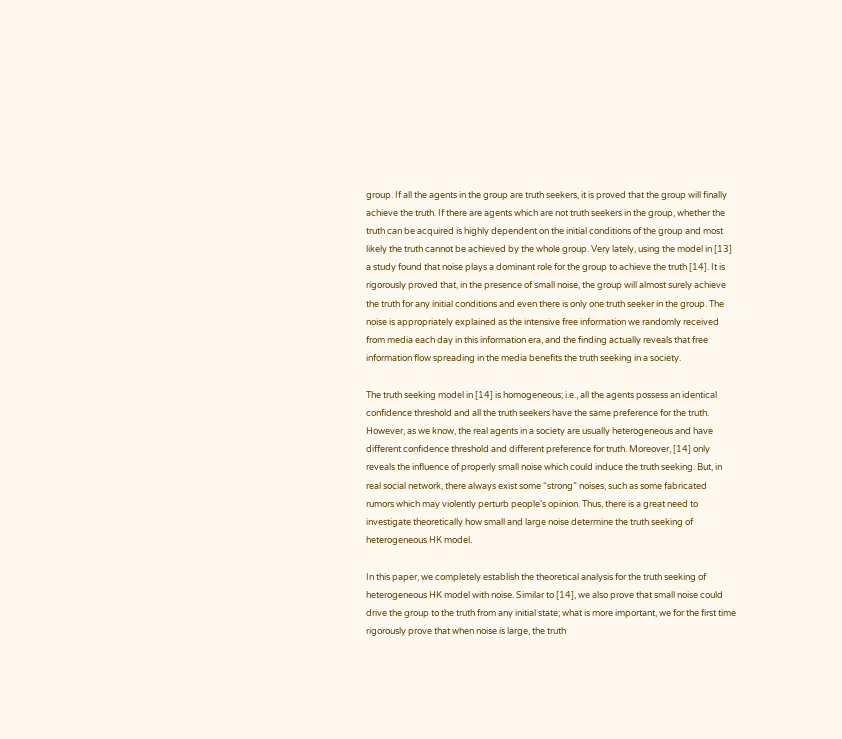group. If all the agents in the group are truth seekers, it is proved that the group will finally achieve the truth. If there are agents which are not truth seekers in the group, whether the truth can be acquired is highly dependent on the initial conditions of the group and most likely the truth cannot be achieved by the whole group. Very lately, using the model in [13] a study found that noise plays a dominant role for the group to achieve the truth [14]. It is rigorously proved that, in the presence of small noise, the group will almost surely achieve the truth for any initial conditions and even there is only one truth seeker in the group. The noise is appropriately explained as the intensive free information we randomly received from media each day in this information era, and the finding actually reveals that free information flow spreading in the media benefits the truth seeking in a society.

The truth seeking model in [14] is homogeneous; i.e., all the agents possess an identical confidence threshold and all the truth seekers have the same preference for the truth. However, as we know, the real agents in a society are usually heterogeneous and have different confidence threshold and different preference for truth. Moreover, [14] only reveals the influence of properly small noise which could induce the truth seeking. But, in real social network, there always exist some “strong” noises, such as some fabricated rumors which may violently perturb people’s opinion. Thus, there is a great need to investigate theoretically how small and large noise determine the truth seeking of heterogeneous HK model.

In this paper, we completely establish the theoretical analysis for the truth seeking of heterogeneous HK model with noise. Similar to [14], we also prove that small noise could drive the group to the truth from any initial state; what is more important, we for the first time rigorously prove that when noise is large, the truth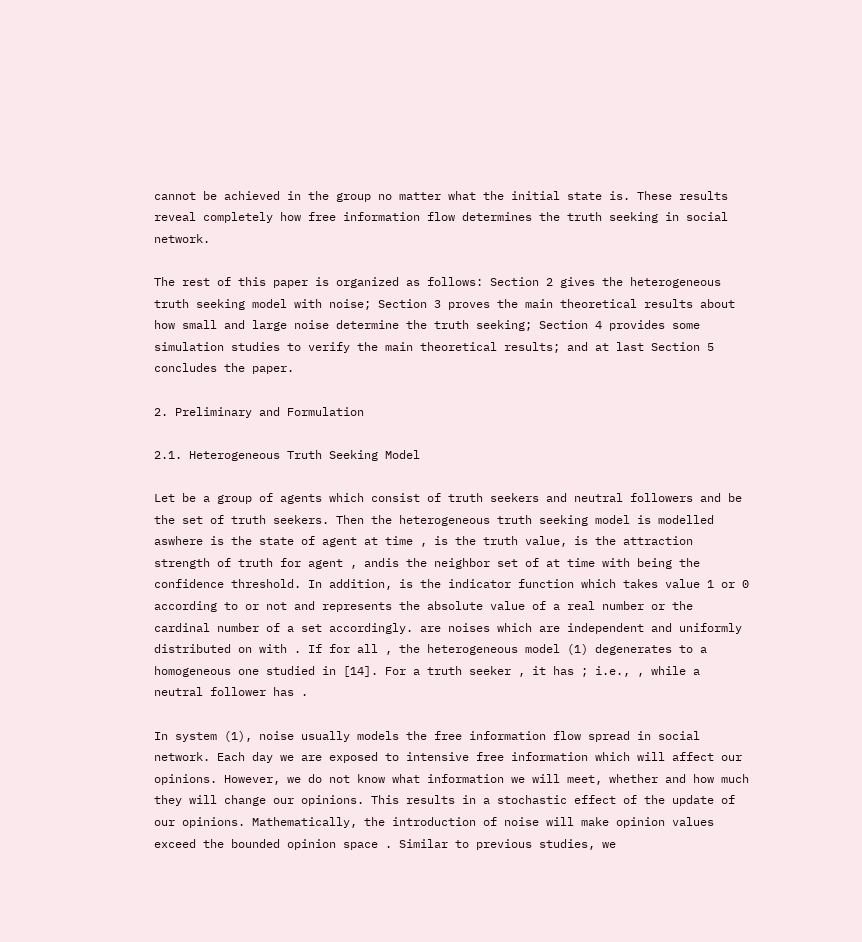cannot be achieved in the group no matter what the initial state is. These results reveal completely how free information flow determines the truth seeking in social network.

The rest of this paper is organized as follows: Section 2 gives the heterogeneous truth seeking model with noise; Section 3 proves the main theoretical results about how small and large noise determine the truth seeking; Section 4 provides some simulation studies to verify the main theoretical results; and at last Section 5 concludes the paper.

2. Preliminary and Formulation

2.1. Heterogeneous Truth Seeking Model

Let be a group of agents which consist of truth seekers and neutral followers and be the set of truth seekers. Then the heterogeneous truth seeking model is modelled aswhere is the state of agent at time , is the truth value, is the attraction strength of truth for agent , andis the neighbor set of at time with being the confidence threshold. In addition, is the indicator function which takes value 1 or 0 according to or not and represents the absolute value of a real number or the cardinal number of a set accordingly. are noises which are independent and uniformly distributed on with . If for all , the heterogeneous model (1) degenerates to a homogeneous one studied in [14]. For a truth seeker , it has ; i.e., , while a neutral follower has .

In system (1), noise usually models the free information flow spread in social network. Each day we are exposed to intensive free information which will affect our opinions. However, we do not know what information we will meet, whether and how much they will change our opinions. This results in a stochastic effect of the update of our opinions. Mathematically, the introduction of noise will make opinion values exceed the bounded opinion space . Similar to previous studies, we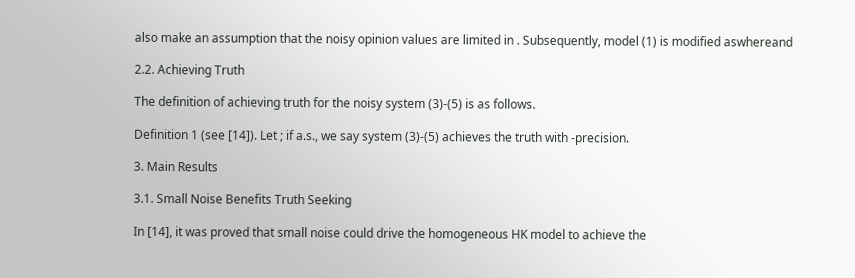also make an assumption that the noisy opinion values are limited in . Subsequently, model (1) is modified aswhereand

2.2. Achieving Truth

The definition of achieving truth for the noisy system (3)-(5) is as follows.

Definition 1 (see [14]). Let ; if a.s., we say system (3)-(5) achieves the truth with -precision.

3. Main Results

3.1. Small Noise Benefits Truth Seeking

In [14], it was proved that small noise could drive the homogeneous HK model to achieve the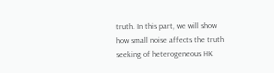truth. In this part, we will show how small noise affects the truth seeking of heterogeneous HK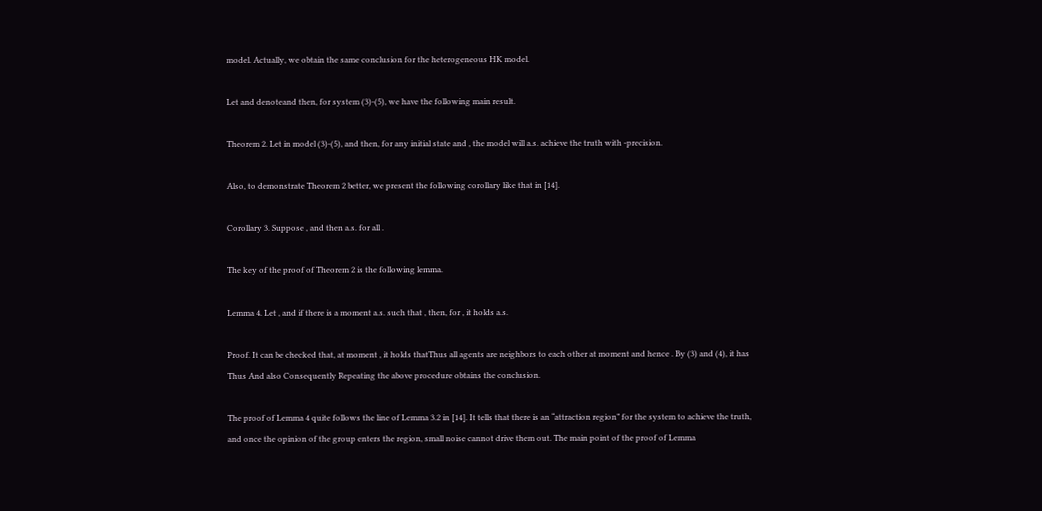model. Actually, we obtain the same conclusion for the heterogeneous HK model.

Let and denoteand then, for system (3)-(5), we have the following main result.

Theorem 2. Let in model (3)-(5), and then, for any initial state and , the model will a.s. achieve the truth with -precision.

Also, to demonstrate Theorem 2 better, we present the following corollary like that in [14].

Corollary 3. Suppose , and then a.s. for all .

The key of the proof of Theorem 2 is the following lemma.

Lemma 4. Let , and if there is a moment a.s. such that , then, for , it holds a.s.

Proof. It can be checked that, at moment , it holds thatThus all agents are neighbors to each other at moment and hence . By (3) and (4), it has Thus And also Consequently Repeating the above procedure obtains the conclusion.

The proof of Lemma 4 quite follows the line of Lemma 3.2 in [14]. It tells that there is an “attraction region” for the system to achieve the truth, and once the opinion of the group enters the region, small noise cannot drive them out. The main point of the proof of Lemma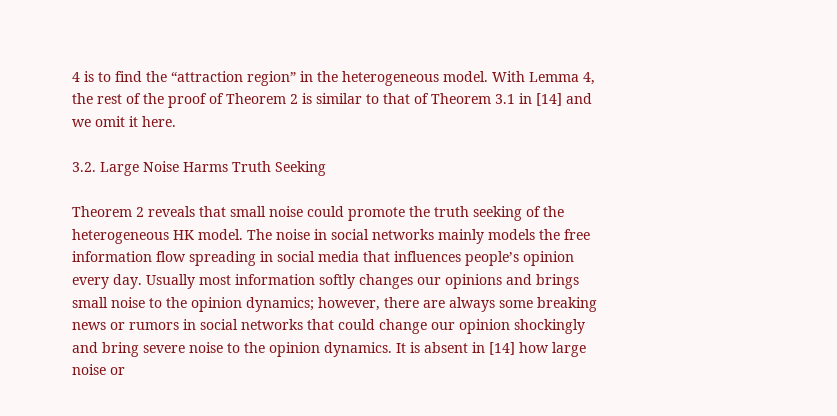4 is to find the “attraction region” in the heterogeneous model. With Lemma 4, the rest of the proof of Theorem 2 is similar to that of Theorem 3.1 in [14] and we omit it here.

3.2. Large Noise Harms Truth Seeking

Theorem 2 reveals that small noise could promote the truth seeking of the heterogeneous HK model. The noise in social networks mainly models the free information flow spreading in social media that influences people’s opinion every day. Usually most information softly changes our opinions and brings small noise to the opinion dynamics; however, there are always some breaking news or rumors in social networks that could change our opinion shockingly and bring severe noise to the opinion dynamics. It is absent in [14] how large noise or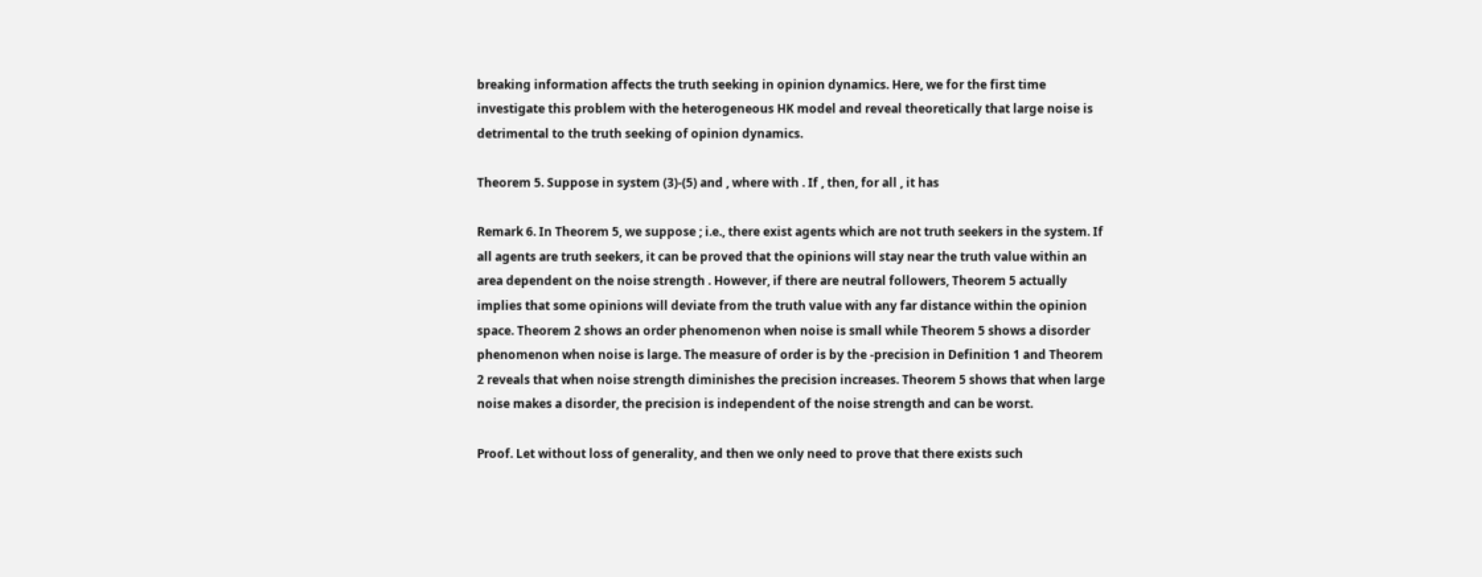breaking information affects the truth seeking in opinion dynamics. Here, we for the first time investigate this problem with the heterogeneous HK model and reveal theoretically that large noise is detrimental to the truth seeking of opinion dynamics.

Theorem 5. Suppose in system (3)-(5) and , where with . If , then, for all , it has

Remark 6. In Theorem 5, we suppose ; i.e., there exist agents which are not truth seekers in the system. If all agents are truth seekers, it can be proved that the opinions will stay near the truth value within an area dependent on the noise strength . However, if there are neutral followers, Theorem 5 actually implies that some opinions will deviate from the truth value with any far distance within the opinion space. Theorem 2 shows an order phenomenon when noise is small while Theorem 5 shows a disorder phenomenon when noise is large. The measure of order is by the -precision in Definition 1 and Theorem 2 reveals that when noise strength diminishes the precision increases. Theorem 5 shows that when large noise makes a disorder, the precision is independent of the noise strength and can be worst.

Proof. Let without loss of generality, and then we only need to prove that there exists such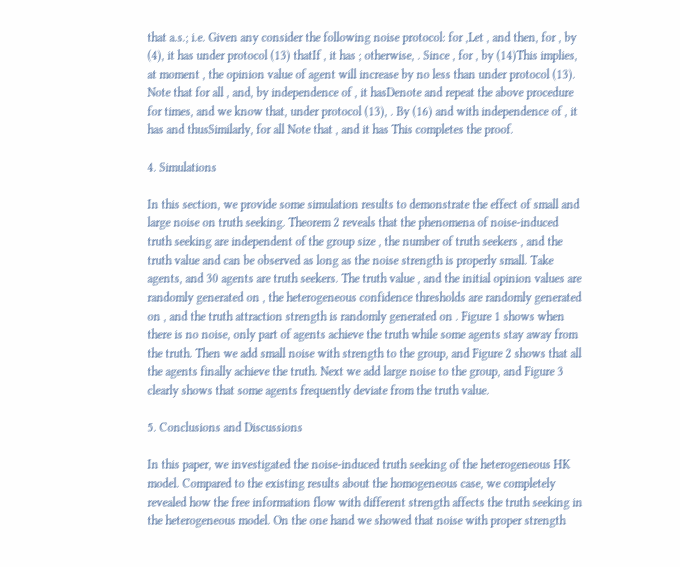that a.s.; i.e. Given any consider the following noise protocol: for ,Let , and then, for , by (4), it has under protocol (13) thatIf , it has ; otherwise, . Since , for , by (14)This implies, at moment , the opinion value of agent will increase by no less than under protocol (13). Note that for all , and, by independence of , it hasDenote and repeat the above procedure for times, and we know that, under protocol (13), . By (16) and with independence of , it has and thusSimilarly, for all Note that , and it has This completes the proof.

4. Simulations

In this section, we provide some simulation results to demonstrate the effect of small and large noise on truth seeking. Theorem 2 reveals that the phenomena of noise-induced truth seeking are independent of the group size , the number of truth seekers , and the truth value and can be observed as long as the noise strength is properly small. Take agents, and 30 agents are truth seekers. The truth value , and the initial opinion values are randomly generated on , the heterogeneous confidence thresholds are randomly generated on , and the truth attraction strength is randomly generated on . Figure 1 shows when there is no noise, only part of agents achieve the truth while some agents stay away from the truth. Then we add small noise with strength to the group, and Figure 2 shows that all the agents finally achieve the truth. Next we add large noise to the group, and Figure 3 clearly shows that some agents frequently deviate from the truth value.

5. Conclusions and Discussions

In this paper, we investigated the noise-induced truth seeking of the heterogeneous HK model. Compared to the existing results about the homogeneous case, we completely revealed how the free information flow with different strength affects the truth seeking in the heterogeneous model. On the one hand we showed that noise with proper strength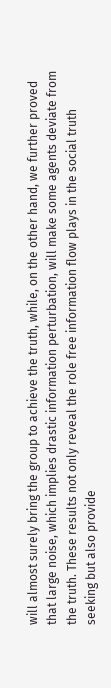will almost surely bring the group to achieve the truth, while, on the other hand, we further proved that large noise, which implies drastic information perturbation, will make some agents deviate from the truth. These results not only reveal the role free information flow plays in the social truth seeking but also provide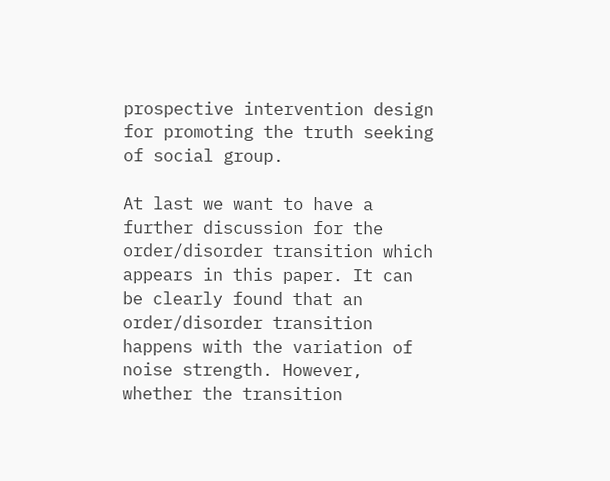prospective intervention design for promoting the truth seeking of social group.

At last we want to have a further discussion for the order/disorder transition which appears in this paper. It can be clearly found that an order/disorder transition happens with the variation of noise strength. However, whether the transition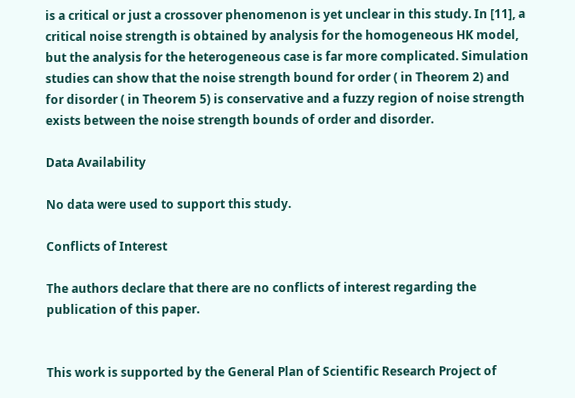is a critical or just a crossover phenomenon is yet unclear in this study. In [11], a critical noise strength is obtained by analysis for the homogeneous HK model, but the analysis for the heterogeneous case is far more complicated. Simulation studies can show that the noise strength bound for order ( in Theorem 2) and for disorder ( in Theorem 5) is conservative and a fuzzy region of noise strength exists between the noise strength bounds of order and disorder.

Data Availability

No data were used to support this study.

Conflicts of Interest

The authors declare that there are no conflicts of interest regarding the publication of this paper.


This work is supported by the General Plan of Scientific Research Project of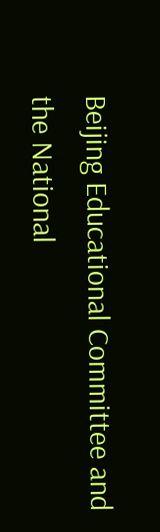Beijing Educational Committee and the National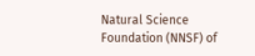Natural Science Foundation (NNSF) of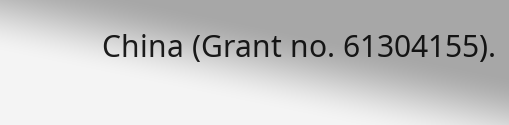China (Grant no. 61304155).